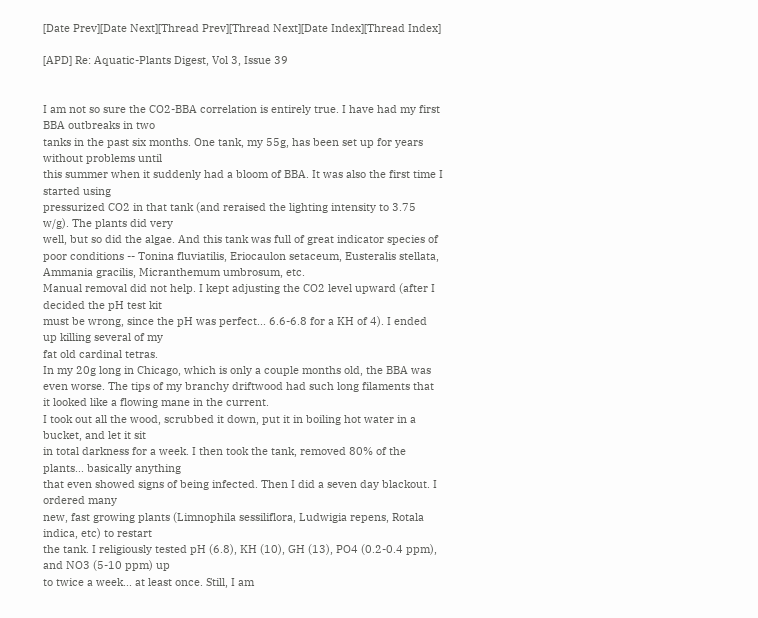[Date Prev][Date Next][Thread Prev][Thread Next][Date Index][Thread Index]

[APD] Re: Aquatic-Plants Digest, Vol 3, Issue 39


I am not so sure the CO2-BBA correlation is entirely true. I have had my first BBA outbreaks in two
tanks in the past six months. One tank, my 55g, has been set up for years without problems until
this summer when it suddenly had a bloom of BBA. It was also the first time I started using
pressurized CO2 in that tank (and reraised the lighting intensity to 3.75 w/g). The plants did very
well, but so did the algae. And this tank was full of great indicator species of poor conditions -- Tonina fluviatilis, Eriocaulon setaceum, Eusteralis stellata, Ammania gracilis, Micranthemum umbrosum, etc.
Manual removal did not help. I kept adjusting the CO2 level upward (after I decided the pH test kit
must be wrong, since the pH was perfect... 6.6-6.8 for a KH of 4). I ended up killing several of my
fat old cardinal tetras.
In my 20g long in Chicago, which is only a couple months old, the BBA was even worse. The tips of my branchy driftwood had such long filaments that it looked like a flowing mane in the current.
I took out all the wood, scrubbed it down, put it in boiling hot water in a bucket, and let it sit
in total darkness for a week. I then took the tank, removed 80% of the plants... basically anything
that even showed signs of being infected. Then I did a seven day blackout. I ordered many
new, fast growing plants (Limnophila sessiliflora, Ludwigia repens, Rotala indica, etc) to restart
the tank. I religiously tested pH (6.8), KH (10), GH (13), PO4 (0.2-0.4 ppm), and NO3 (5-10 ppm) up
to twice a week... at least once. Still, I am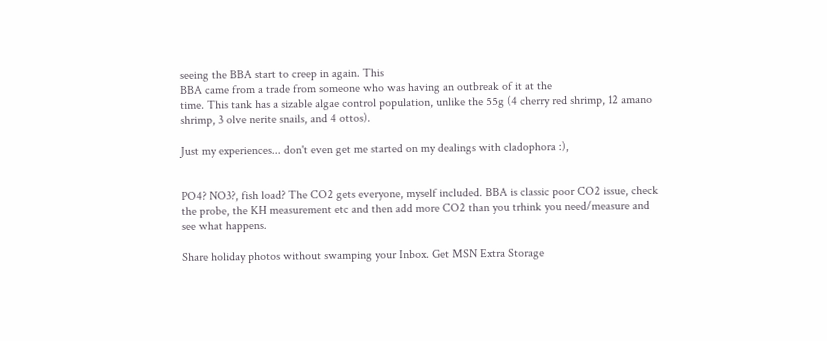seeing the BBA start to creep in again. This
BBA came from a trade from someone who was having an outbreak of it at the
time. This tank has a sizable algae control population, unlike the 55g (4 cherry red shrimp, 12 amano
shrimp, 3 olve nerite snails, and 4 ottos).

Just my experiences... don't even get me started on my dealings with cladophora :),


PO4? NO3?, fish load? The CO2 gets everyone, myself included. BBA is classic poor CO2 issue, check the probe, the KH measurement etc and then add more CO2 than you trhink you need/measure and see what happens.

Share holiday photos without swamping your Inbox. Get MSN Extra Storage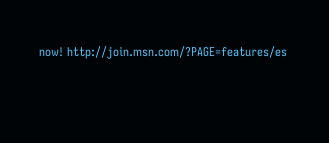now! http://join.msn.com/?PAGE=features/es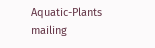Aquatic-Plants mailing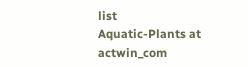list
Aquatic-Plants at actwin_com